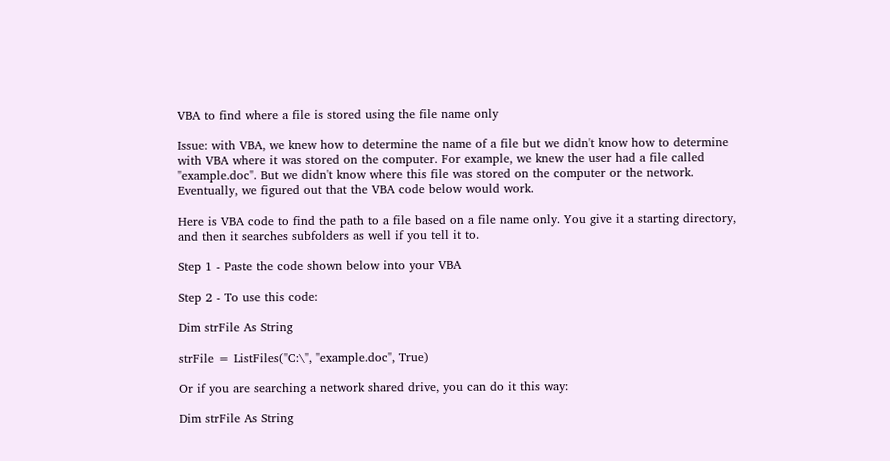VBA to find where a file is stored using the file name only

Issue: with VBA, we knew how to determine the name of a file but we didn't know how to determine with VBA where it was stored on the computer. For example, we knew the user had a file called "example.doc". But we didn't know where this file was stored on the computer or the network. Eventually, we figured out that the VBA code below would work.

Here is VBA code to find the path to a file based on a file name only. You give it a starting directory, and then it searches subfolders as well if you tell it to.

Step 1 - Paste the code shown below into your VBA

Step 2 - To use this code:

Dim strFile As String

strFile = ListFiles("C:\", "example.doc", True)

Or if you are searching a network shared drive, you can do it this way:

Dim strFile As String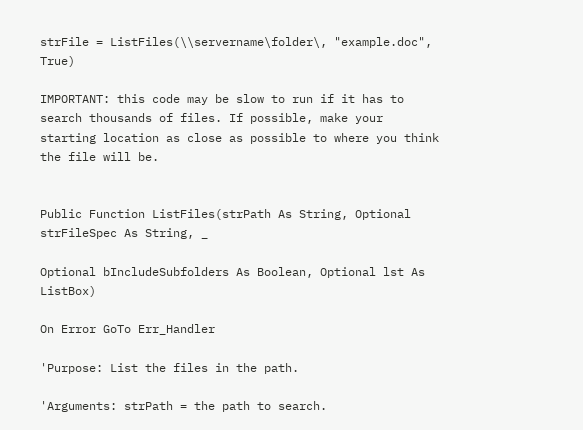strFile = ListFiles(\\servername\folder\, "example.doc", True)

IMPORTANT: this code may be slow to run if it has to search thousands of files. If possible, make your starting location as close as possible to where you think the file will be.


Public Function ListFiles(strPath As String, Optional strFileSpec As String, _

Optional bIncludeSubfolders As Boolean, Optional lst As ListBox)

On Error GoTo Err_Handler

'Purpose: List the files in the path.

'Arguments: strPath = the path to search.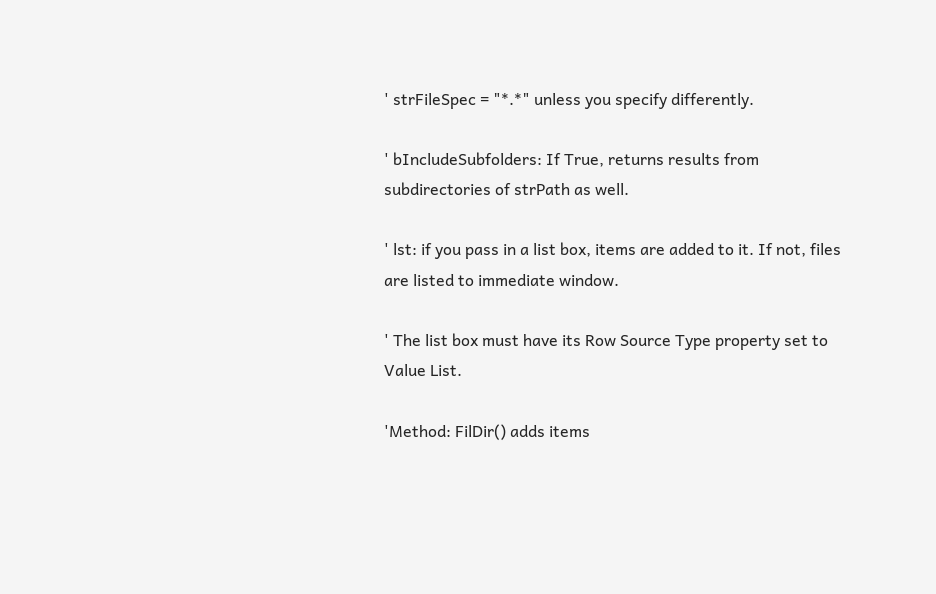' strFileSpec = "*.*" unless you specify differently.

' bIncludeSubfolders: If True, returns results from subdirectories of strPath as well.

' lst: if you pass in a list box, items are added to it. If not, files are listed to immediate window.

' The list box must have its Row Source Type property set to Value List.

'Method: FilDir() adds items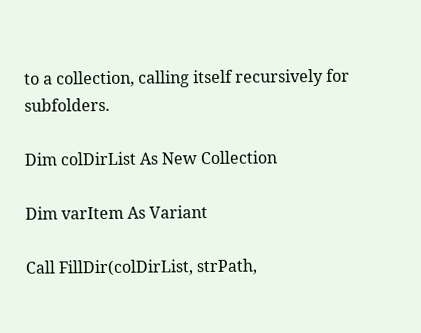to a collection, calling itself recursively for subfolders.

Dim colDirList As New Collection

Dim varItem As Variant

Call FillDir(colDirList, strPath,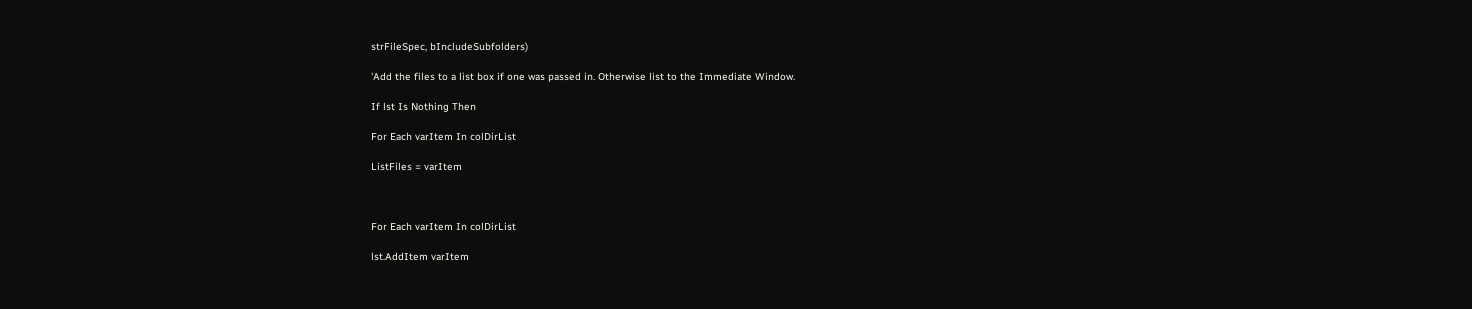strFileSpec, bIncludeSubfolders)

'Add the files to a list box if one was passed in. Otherwise list to the Immediate Window.

If lst Is Nothing Then

For Each varItem In colDirList

ListFiles = varItem



For Each varItem In colDirList

lst.AddItem varItem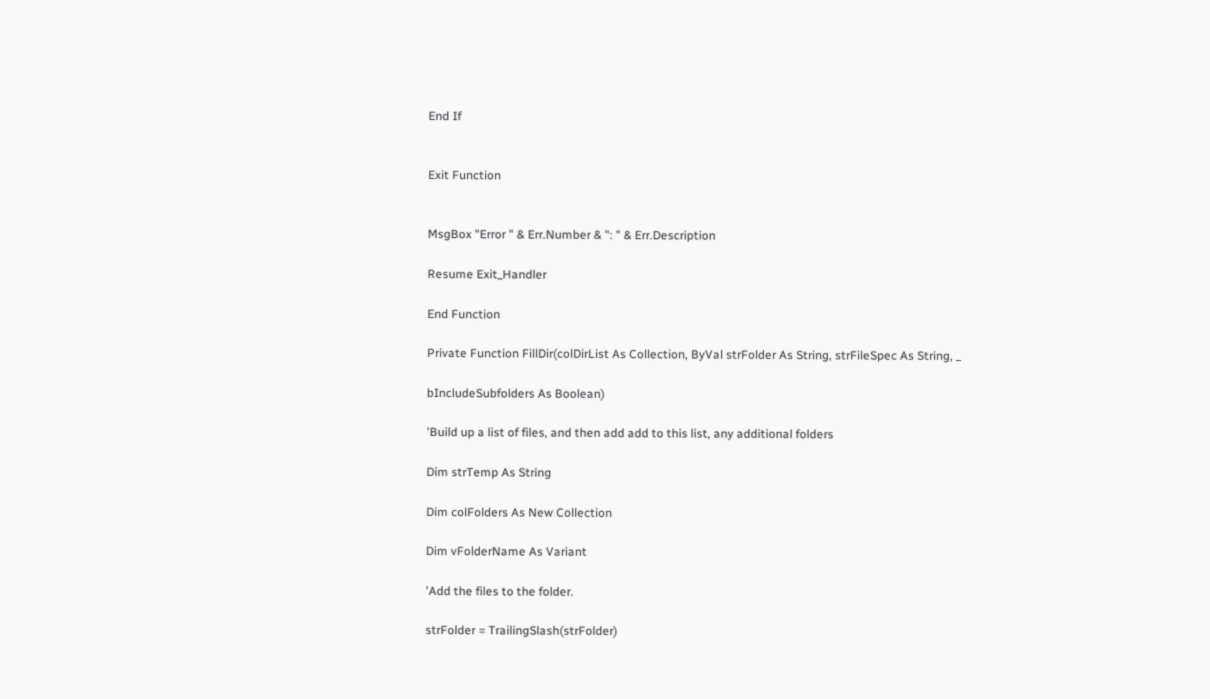End If


Exit Function


MsgBox "Error " & Err.Number & ": " & Err.Description

Resume Exit_Handler

End Function

Private Function FillDir(colDirList As Collection, ByVal strFolder As String, strFileSpec As String, _

bIncludeSubfolders As Boolean)

'Build up a list of files, and then add add to this list, any additional folders

Dim strTemp As String

Dim colFolders As New Collection

Dim vFolderName As Variant

'Add the files to the folder.

strFolder = TrailingSlash(strFolder)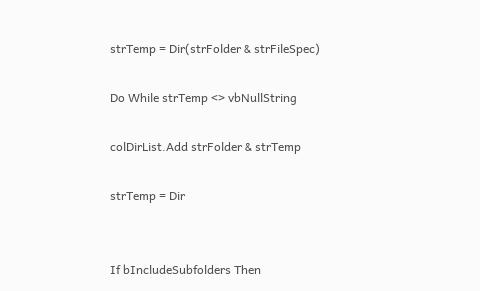strTemp = Dir(strFolder & strFileSpec)

Do While strTemp <> vbNullString

colDirList.Add strFolder & strTemp

strTemp = Dir


If bIncludeSubfolders Then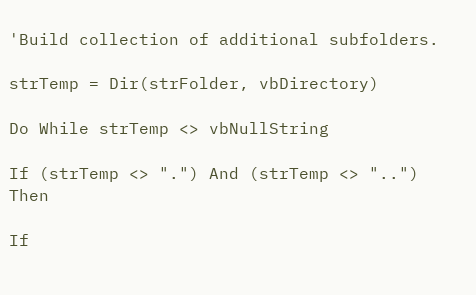'Build collection of additional subfolders.

strTemp = Dir(strFolder, vbDirectory)

Do While strTemp <> vbNullString

If (strTemp <> ".") And (strTemp <> "..") Then

If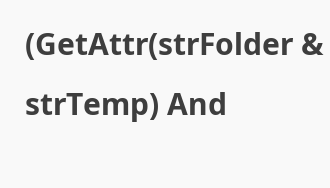(GetAttr(strFolder & strTemp) And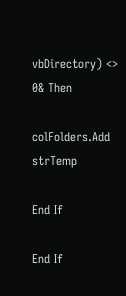vbDirectory) <> 0& Then

colFolders.Add strTemp

End If

End If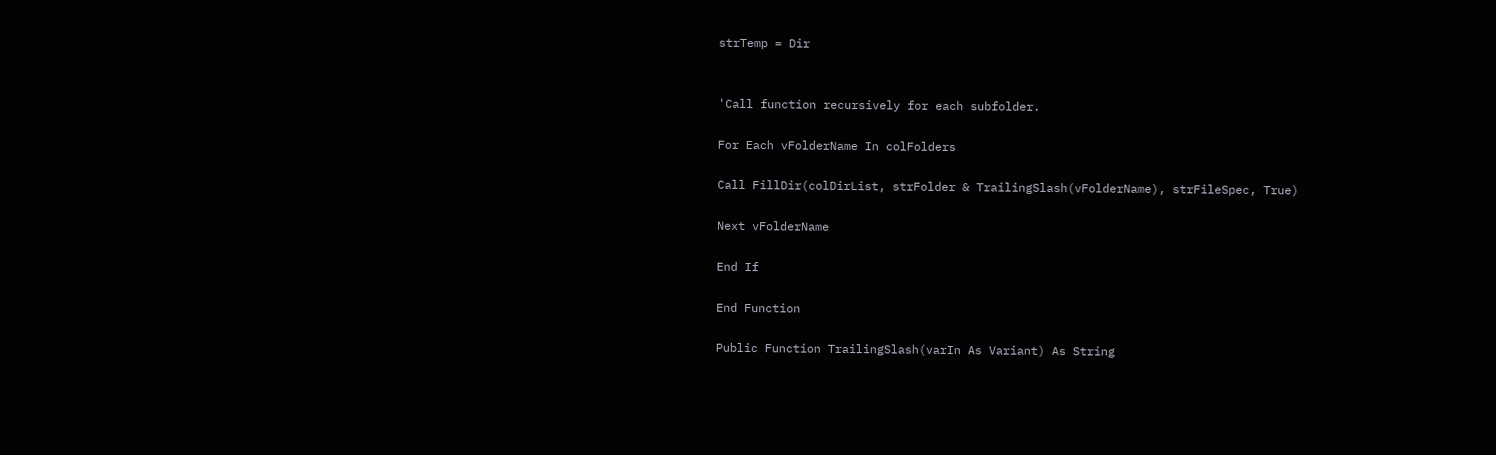strTemp = Dir


'Call function recursively for each subfolder.

For Each vFolderName In colFolders

Call FillDir(colDirList, strFolder & TrailingSlash(vFolderName), strFileSpec, True)

Next vFolderName

End If

End Function

Public Function TrailingSlash(varIn As Variant) As String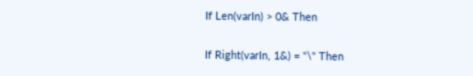If Len(varIn) > 0& Then

If Right(varIn, 1&) = "\" Then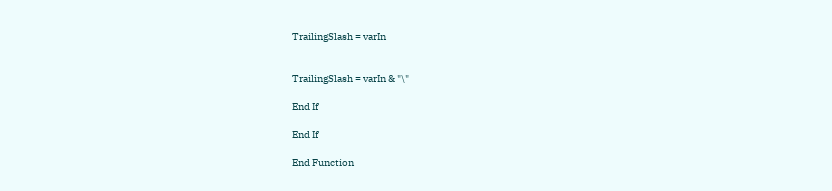TrailingSlash = varIn


TrailingSlash = varIn & "\"

End If

End If

End Function